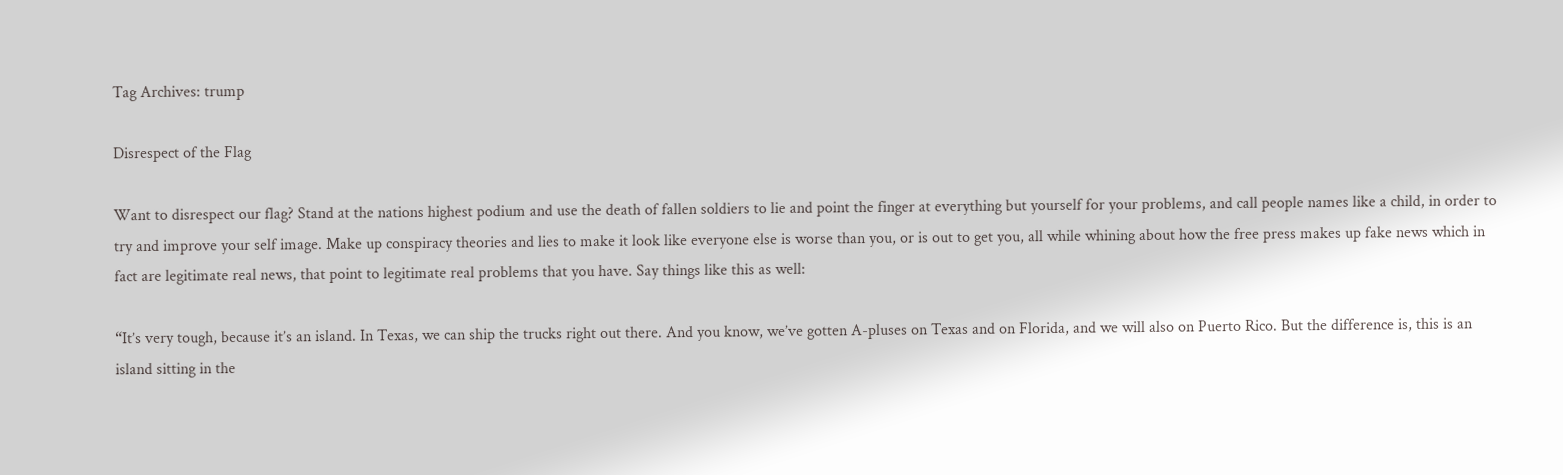Tag Archives: trump

Disrespect of the Flag

Want to disrespect our flag? Stand at the nations highest podium and use the death of fallen soldiers to lie and point the finger at everything but yourself for your problems, and call people names like a child, in order to try and improve your self image. Make up conspiracy theories and lies to make it look like everyone else is worse than you, or is out to get you, all while whining about how the free press makes up fake news which in fact are legitimate real news, that point to legitimate real problems that you have. Say things like this as well:

“It’s very tough, because it’s an island. In Texas, we can ship the trucks right out there. And you know, we’ve gotten A-pluses on Texas and on Florida, and we will also on Puerto Rico. But the difference is, this is an island sitting in the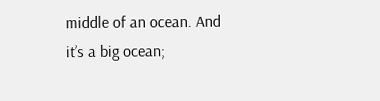middle of an ocean. And it’s a big ocean;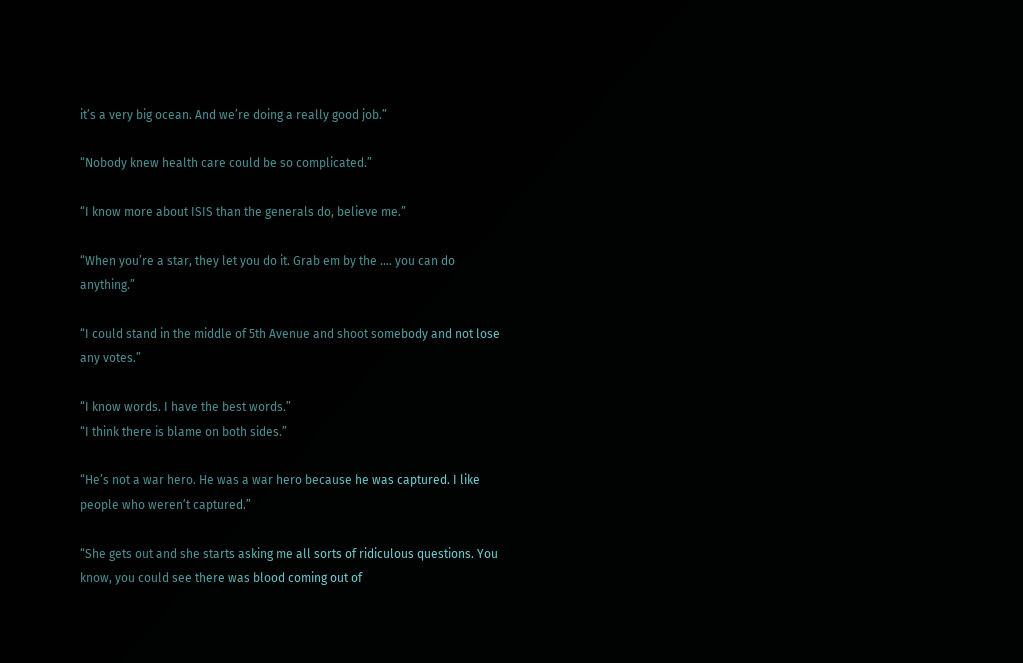it’s a very big ocean. And we’re doing a really good job.”

“Nobody knew health care could be so complicated.”

“I know more about ISIS than the generals do, believe me.”

“When you’re a star, they let you do it. Grab em by the …. you can do anything.”

“I could stand in the middle of 5th Avenue and shoot somebody and not lose any votes.”

“I know words. I have the best words.”
“I think there is blame on both sides.”

“He’s not a war hero. He was a war hero because he was captured. I like people who weren’t captured.”

“She gets out and she starts asking me all sorts of ridiculous questions. You know, you could see there was blood coming out of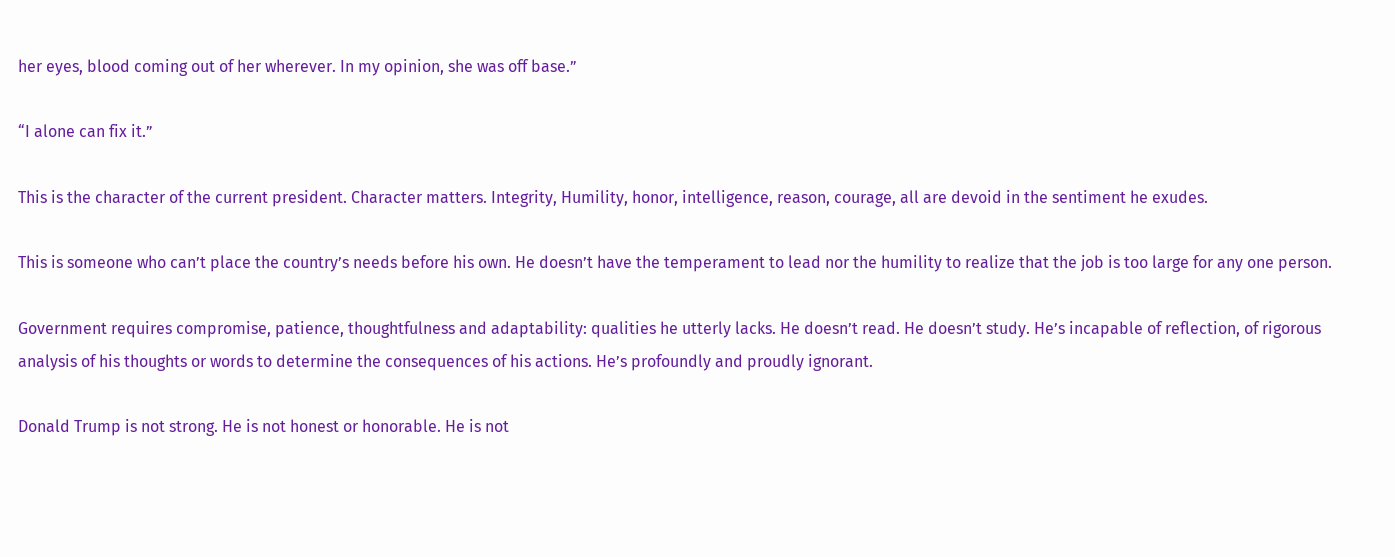her eyes, blood coming out of her wherever. In my opinion, she was off base.”

“I alone can fix it.”

This is the character of the current president. Character matters. Integrity, Humility, honor, intelligence, reason, courage, all are devoid in the sentiment he exudes.

This is someone who can’t place the country’s needs before his own. He doesn’t have the temperament to lead nor the humility to realize that the job is too large for any one person.

Government requires compromise, patience, thoughtfulness and adaptability: qualities he utterly lacks. He doesn’t read. He doesn’t study. He’s incapable of reflection, of rigorous analysis of his thoughts or words to determine the consequences of his actions. He’s profoundly and proudly ignorant.

Donald Trump is not strong. He is not honest or honorable. He is not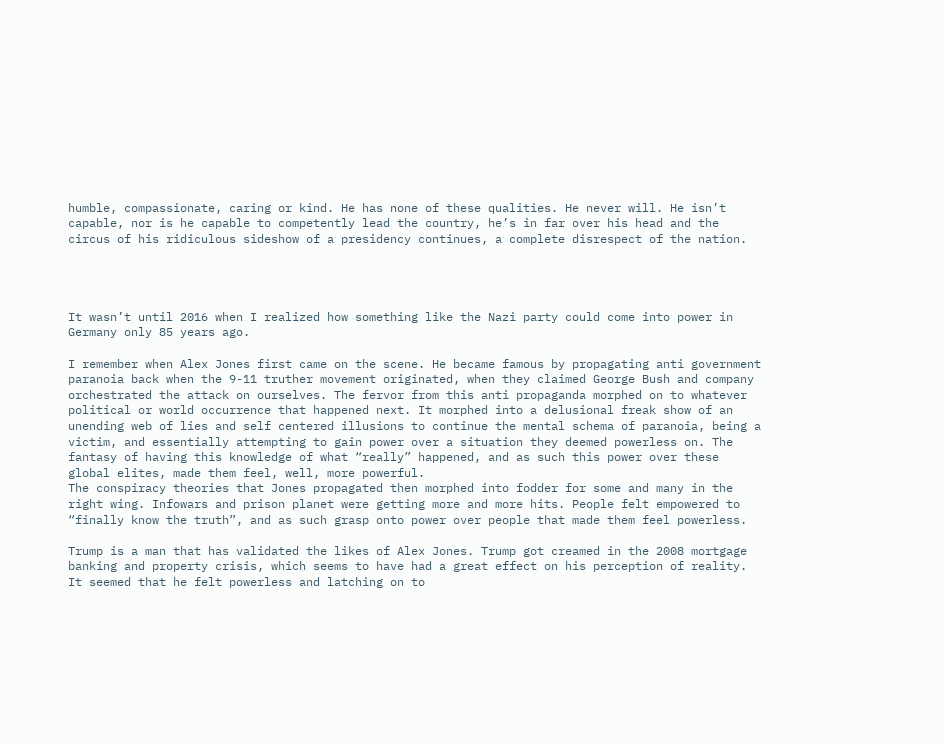humble, compassionate, caring or kind. He has none of these qualities. He never will. He isn’t capable, nor is he capable to competently lead the country, he’s in far over his head and the circus of his ridiculous sideshow of a presidency continues, a complete disrespect of the nation.




It wasn’t until 2016 when I realized how something like the Nazi party could come into power in Germany only 85 years ago.

I remember when Alex Jones first came on the scene. He became famous by propagating anti government paranoia back when the 9-11 truther movement originated, when they claimed George Bush and company orchestrated the attack on ourselves. The fervor from this anti propaganda morphed on to whatever political or world occurrence that happened next. It morphed into a delusional freak show of an unending web of lies and self centered illusions to continue the mental schema of paranoia, being a victim, and essentially attempting to gain power over a situation they deemed powerless on. The fantasy of having this knowledge of what “really” happened, and as such this power over these global elites, made them feel, well, more powerful.
The conspiracy theories that Jones propagated then morphed into fodder for some and many in the right wing. Infowars and prison planet were getting more and more hits. People felt empowered to “finally know the truth”, and as such grasp onto power over people that made them feel powerless.

Trump is a man that has validated the likes of Alex Jones. Trump got creamed in the 2008 mortgage banking and property crisis, which seems to have had a great effect on his perception of reality. It seemed that he felt powerless and latching on to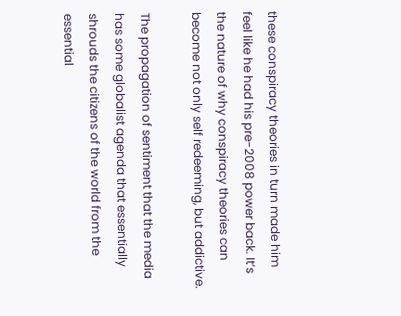these conspiracy theories in turn made him feel like he had his pre-2008 power back. It’s the nature of why conspiracy theories can become not only self redeeming, but addictive.

The propagation of sentiment that the media has some globalist agenda that essentially shrouds the citizens of the world from the essential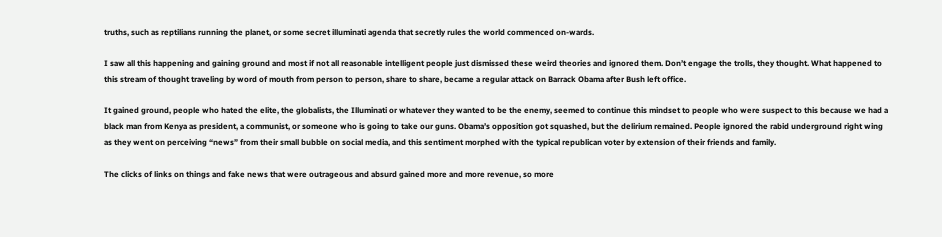truths, such as reptilians running the planet, or some secret illuminati agenda that secretly rules the world commenced on-wards.

I saw all this happening and gaining ground and most if not all reasonable intelligent people just dismissed these weird theories and ignored them. Don’t engage the trolls, they thought. What happened to this stream of thought traveling by word of mouth from person to person, share to share, became a regular attack on Barrack Obama after Bush left office.

It gained ground, people who hated the elite, the globalists, the Illuminati or whatever they wanted to be the enemy, seemed to continue this mindset to people who were suspect to this because we had a black man from Kenya as president, a communist, or someone who is going to take our guns. Obama’s opposition got squashed, but the delirium remained. People ignored the rabid underground right wing as they went on perceiving “news” from their small bubble on social media, and this sentiment morphed with the typical republican voter by extension of their friends and family.

The clicks of links on things and fake news that were outrageous and absurd gained more and more revenue, so more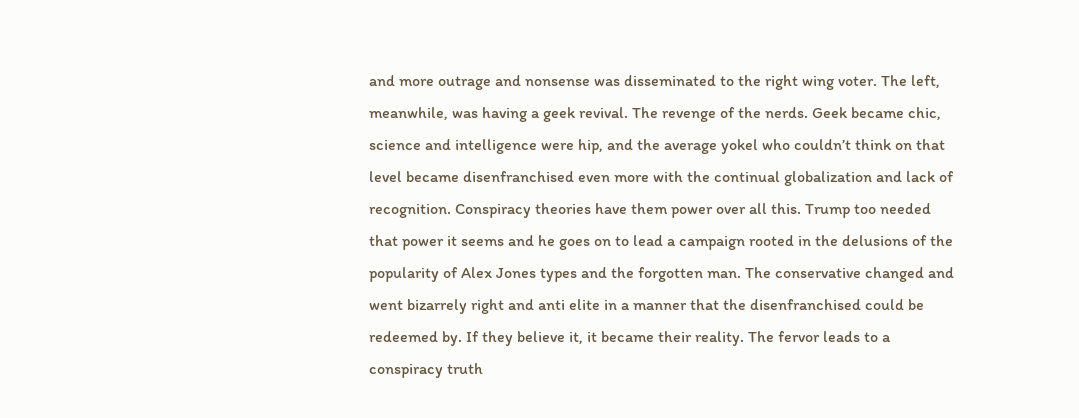and more outrage and nonsense was disseminated to the right wing voter. The left, meanwhile, was having a geek revival. The revenge of the nerds. Geek became chic, science and intelligence were hip, and the average yokel who couldn’t think on that level became disenfranchised even more with the continual globalization and lack of recognition. Conspiracy theories have them power over all this. Trump too needed that power it seems and he goes on to lead a campaign rooted in the delusions of the popularity of Alex Jones types and the forgotten man. The conservative changed and went bizarrely right and anti elite in a manner that the disenfranchised could be redeemed by. If they believe it, it became their reality. The fervor leads to a conspiracy truth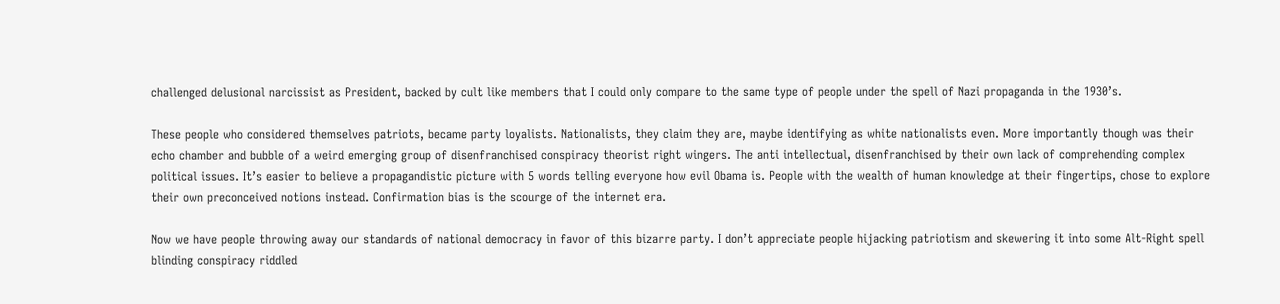challenged delusional narcissist as President, backed by cult like members that I could only compare to the same type of people under the spell of Nazi propaganda in the 1930’s.

These people who considered themselves patriots, became party loyalists. Nationalists, they claim they are, maybe identifying as white nationalists even. More importantly though was their echo chamber and bubble of a weird emerging group of disenfranchised conspiracy theorist right wingers. The anti intellectual, disenfranchised by their own lack of comprehending complex political issues. It’s easier to believe a propagandistic picture with 5 words telling everyone how evil Obama is. People with the wealth of human knowledge at their fingertips, chose to explore their own preconceived notions instead. Confirmation bias is the scourge of the internet era.

Now we have people throwing away our standards of national democracy in favor of this bizarre party. I don’t appreciate people hijacking patriotism and skewering it into some Alt-Right spell blinding conspiracy riddled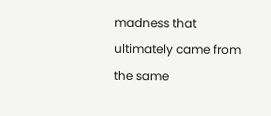madness that ultimately came from the same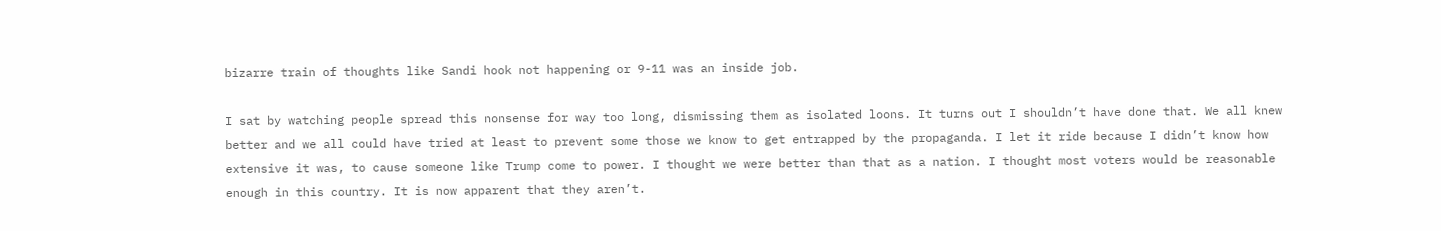bizarre train of thoughts like Sandi hook not happening or 9-11 was an inside job.

I sat by watching people spread this nonsense for way too long, dismissing them as isolated loons. It turns out I shouldn’t have done that. We all knew better and we all could have tried at least to prevent some those we know to get entrapped by the propaganda. I let it ride because I didn’t know how extensive it was, to cause someone like Trump come to power. I thought we were better than that as a nation. I thought most voters would be reasonable enough in this country. It is now apparent that they aren’t.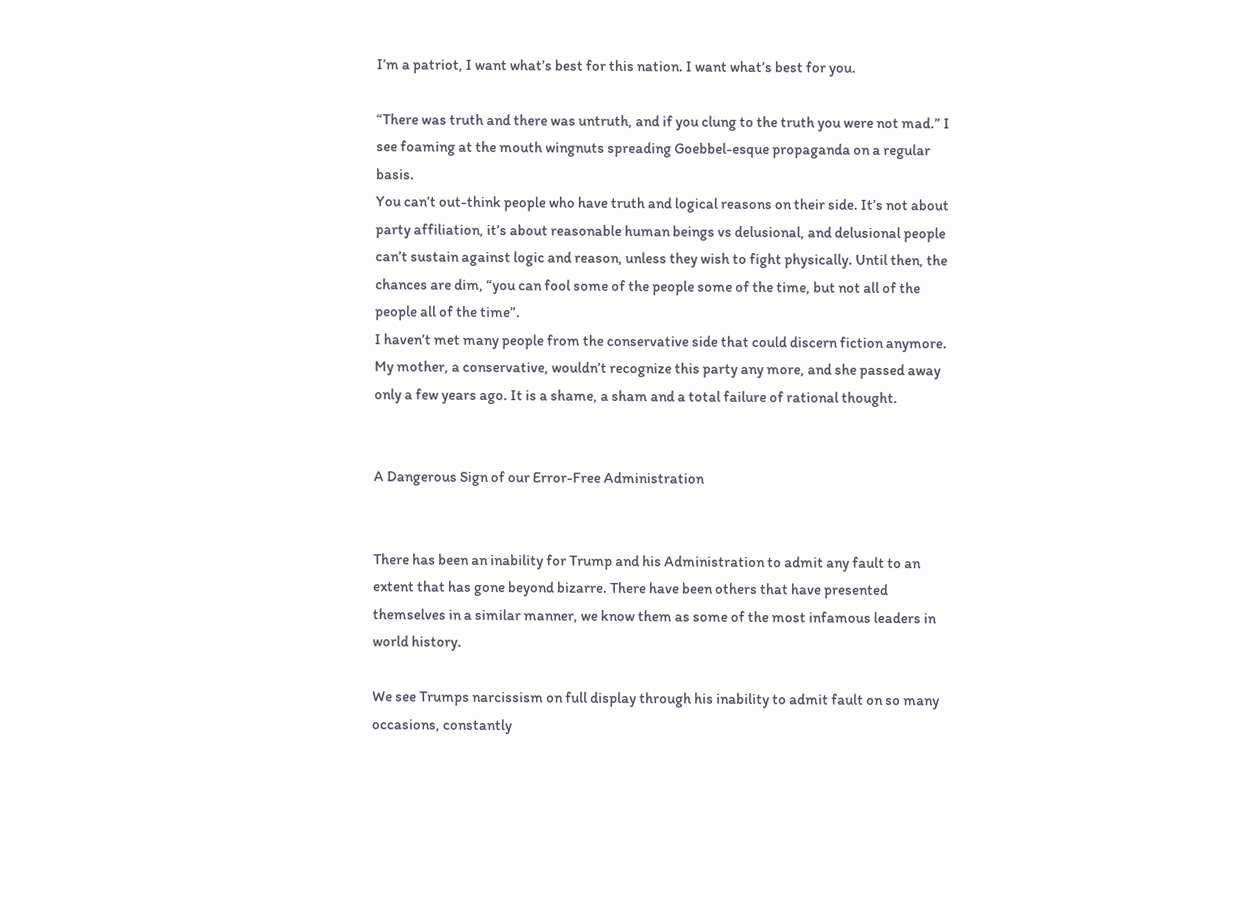I’m a patriot, I want what’s best for this nation. I want what’s best for you.

“There was truth and there was untruth, and if you clung to the truth you were not mad.” I see foaming at the mouth wingnuts spreading Goebbel-esque propaganda on a regular basis.
You can’t out-think people who have truth and logical reasons on their side. It’s not about party affiliation, it’s about reasonable human beings vs delusional, and delusional people can’t sustain against logic and reason, unless they wish to fight physically. Until then, the chances are dim, “you can fool some of the people some of the time, but not all of the people all of the time”.
I haven’t met many people from the conservative side that could discern fiction anymore. My mother, a conservative, wouldn’t recognize this party any more, and she passed away only a few years ago. It is a shame, a sham and a total failure of rational thought.


A Dangerous Sign of our Error-Free Administration


There has been an inability for Trump and his Administration to admit any fault to an extent that has gone beyond bizarre. There have been others that have presented themselves in a similar manner, we know them as some of the most infamous leaders in world history.

We see Trumps narcissism on full display through his inability to admit fault on so many occasions, constantly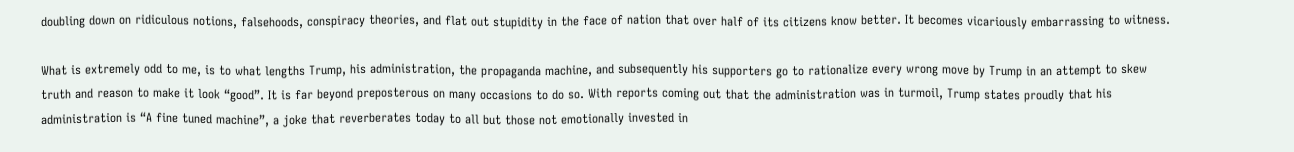doubling down on ridiculous notions, falsehoods, conspiracy theories, and flat out stupidity in the face of nation that over half of its citizens know better. It becomes vicariously embarrassing to witness.

What is extremely odd to me, is to what lengths Trump, his administration, the propaganda machine, and subsequently his supporters go to rationalize every wrong move by Trump in an attempt to skew truth and reason to make it look “good”. It is far beyond preposterous on many occasions to do so. With reports coming out that the administration was in turmoil, Trump states proudly that his administration is “A fine tuned machine”, a joke that reverberates today to all but those not emotionally invested in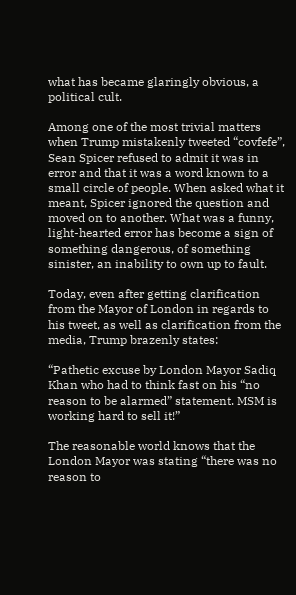what has became glaringly obvious, a political cult.

Among one of the most trivial matters when Trump mistakenly tweeted “covfefe”, Sean Spicer refused to admit it was in error and that it was a word known to a small circle of people. When asked what it meant, Spicer ignored the question and moved on to another. What was a funny, light-hearted error has become a sign of something dangerous, of something sinister, an inability to own up to fault.

Today, even after getting clarification from the Mayor of London in regards to his tweet, as well as clarification from the media, Trump brazenly states:

“Pathetic excuse by London Mayor Sadiq Khan who had to think fast on his “no reason to be alarmed” statement. MSM is working hard to sell it!”

The reasonable world knows that the London Mayor was stating “there was no reason to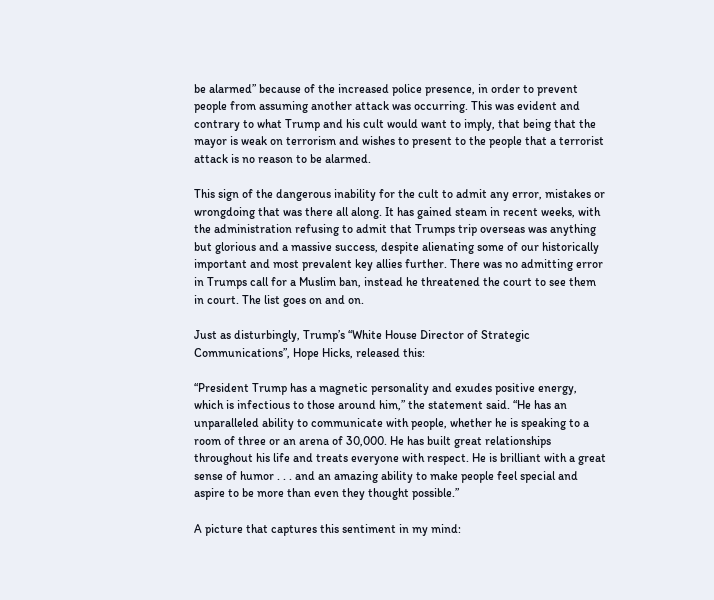be alarmed” because of the increased police presence, in order to prevent people from assuming another attack was occurring. This was evident and contrary to what Trump and his cult would want to imply, that being that the mayor is weak on terrorism and wishes to present to the people that a terrorist attack is no reason to be alarmed.

This sign of the dangerous inability for the cult to admit any error, mistakes or wrongdoing that was there all along. It has gained steam in recent weeks, with the administration refusing to admit that Trumps trip overseas was anything but glorious and a massive success, despite alienating some of our historically important and most prevalent key allies further. There was no admitting error in Trumps call for a Muslim ban, instead he threatened the court to see them in court. The list goes on and on.

Just as disturbingly, Trump’s “White House Director of Strategic Communications”, Hope Hicks, released this:

“President Trump has a magnetic personality and exudes positive energy, which is infectious to those around him,” the statement said. “He has an unparalleled ability to communicate with people, whether he is speaking to a room of three or an arena of 30,000. He has built great relationships throughout his life and treats everyone with respect. He is brilliant with a great sense of humor . . . and an amazing ability to make people feel special and aspire to be more than even they thought possible.”

A picture that captures this sentiment in my mind: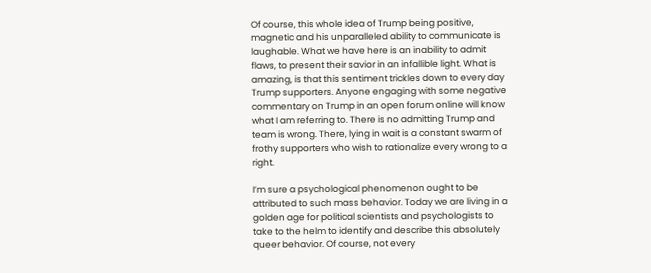Of course, this whole idea of Trump being positive, magnetic and his unparalleled ability to communicate is laughable. What we have here is an inability to admit flaws, to present their savior in an infallible light. What is amazing, is that this sentiment trickles down to every day Trump supporters. Anyone engaging with some negative commentary on Trump in an open forum online will know what I am referring to. There is no admitting Trump and team is wrong. There, lying in wait is a constant swarm of frothy supporters who wish to rationalize every wrong to a right.

I’m sure a psychological phenomenon ought to be attributed to such mass behavior. Today we are living in a golden age for political scientists and psychologists to take to the helm to identify and describe this absolutely queer behavior. Of course, not every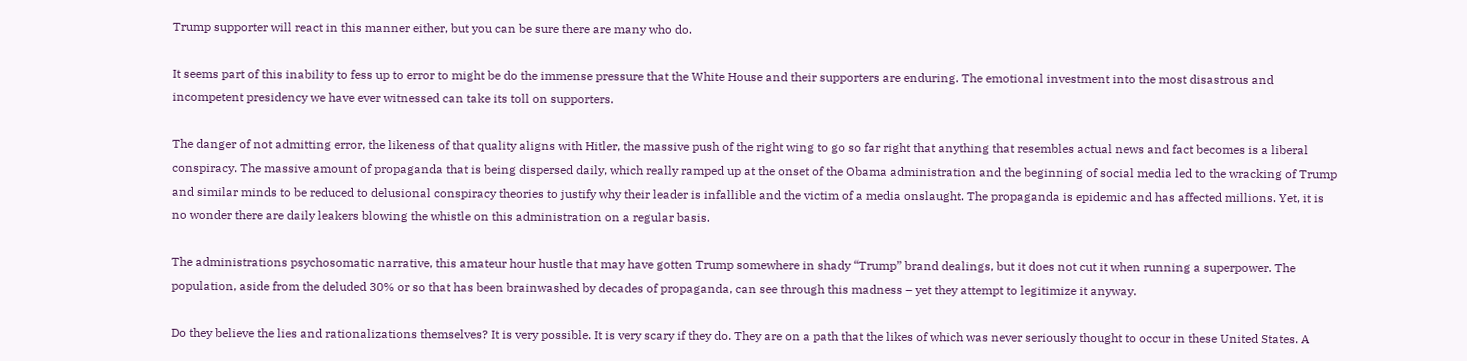Trump supporter will react in this manner either, but you can be sure there are many who do.

It seems part of this inability to fess up to error to might be do the immense pressure that the White House and their supporters are enduring. The emotional investment into the most disastrous and incompetent presidency we have ever witnessed can take its toll on supporters.

The danger of not admitting error, the likeness of that quality aligns with Hitler, the massive push of the right wing to go so far right that anything that resembles actual news and fact becomes is a liberal conspiracy. The massive amount of propaganda that is being dispersed daily, which really ramped up at the onset of the Obama administration and the beginning of social media led to the wracking of Trump and similar minds to be reduced to delusional conspiracy theories to justify why their leader is infallible and the victim of a media onslaught. The propaganda is epidemic and has affected millions. Yet, it is no wonder there are daily leakers blowing the whistle on this administration on a regular basis.

The administrations psychosomatic narrative, this amateur hour hustle that may have gotten Trump somewhere in shady “Trump” brand dealings, but it does not cut it when running a superpower. The population, aside from the deluded 30% or so that has been brainwashed by decades of propaganda, can see through this madness – yet they attempt to legitimize it anyway.

Do they believe the lies and rationalizations themselves? It is very possible. It is very scary if they do. They are on a path that the likes of which was never seriously thought to occur in these United States. A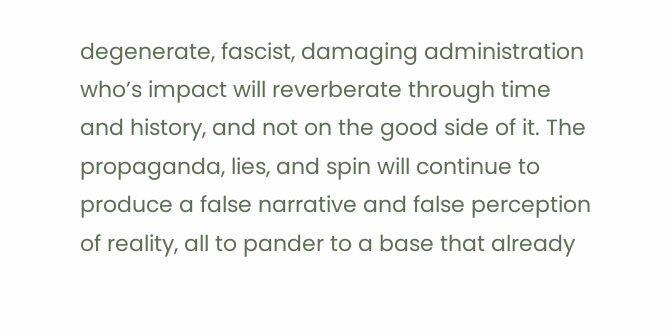degenerate, fascist, damaging administration who’s impact will reverberate through time and history, and not on the good side of it. The propaganda, lies, and spin will continue to produce a false narrative and false perception of reality, all to pander to a base that already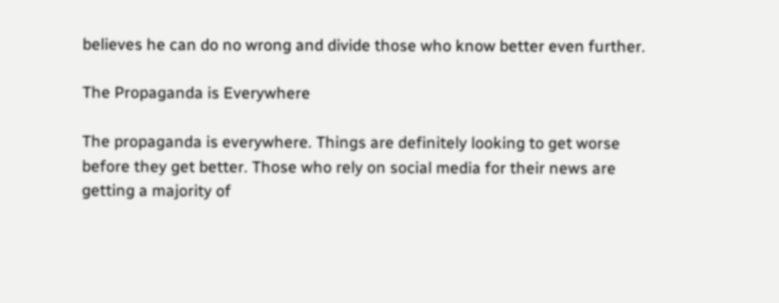believes he can do no wrong and divide those who know better even further.

The Propaganda is Everywhere

The propaganda is everywhere. Things are definitely looking to get worse before they get better. Those who rely on social media for their news are getting a majority of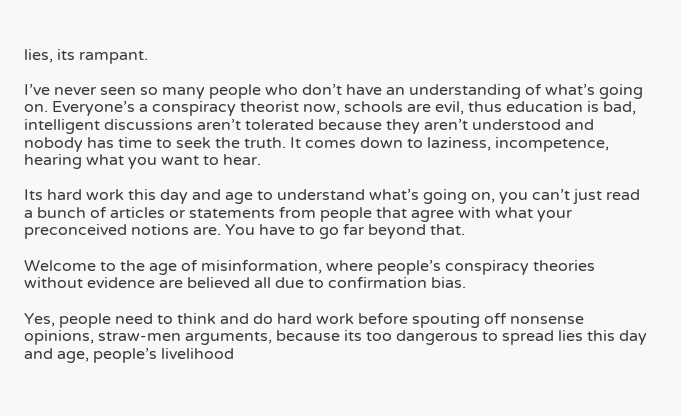lies, its rampant.

I’ve never seen so many people who don’t have an understanding of what’s going on. Everyone’s a conspiracy theorist now, schools are evil, thus education is bad, intelligent discussions aren’t tolerated because they aren’t understood and nobody has time to seek the truth. It comes down to laziness, incompetence, hearing what you want to hear.

Its hard work this day and age to understand what’s going on, you can’t just read a bunch of articles or statements from people that agree with what your preconceived notions are. You have to go far beyond that.

Welcome to the age of misinformation, where people’s conspiracy theories without evidence are believed all due to confirmation bias.

Yes, people need to think and do hard work before spouting off nonsense opinions, straw-men arguments, because its too dangerous to spread lies this day and age, people’s livelihood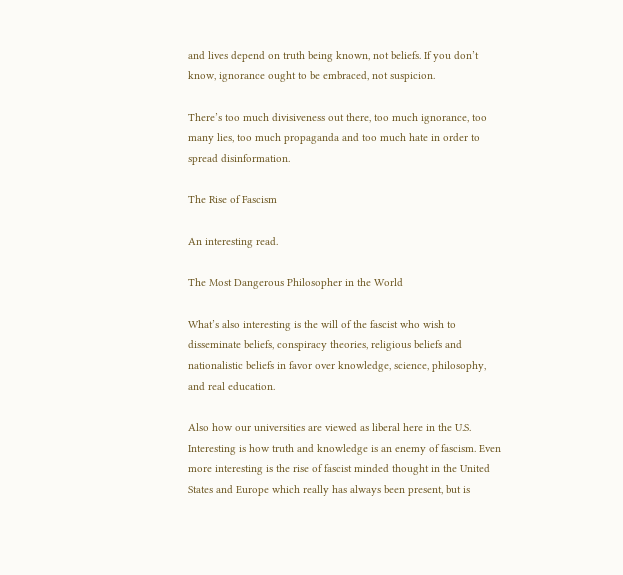and lives depend on truth being known, not beliefs. If you don’t know, ignorance ought to be embraced, not suspicion.

There’s too much divisiveness out there, too much ignorance, too many lies, too much propaganda and too much hate in order to spread disinformation.

The Rise of Fascism

An interesting read.

The Most Dangerous Philosopher in the World

What’s also interesting is the will of the fascist who wish to disseminate beliefs, conspiracy theories, religious beliefs and nationalistic beliefs in favor over knowledge, science, philosophy, and real education.

Also how our universities are viewed as liberal here in the U.S. Interesting is how truth and knowledge is an enemy of fascism. Even more interesting is the rise of fascist minded thought in the United States and Europe which really has always been present, but is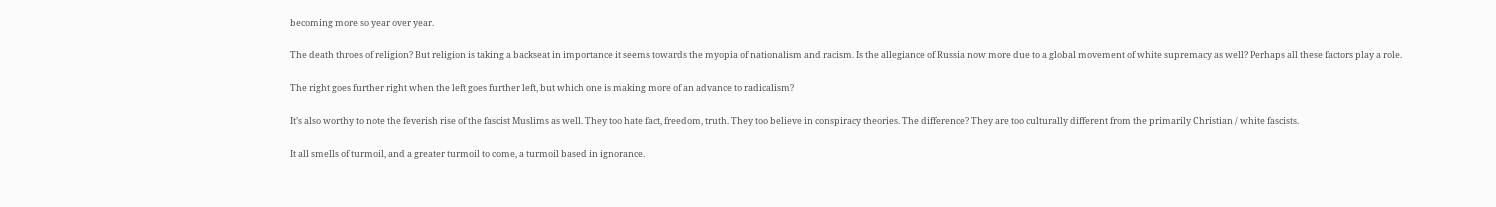becoming more so year over year.

The death throes of religion? But religion is taking a backseat in importance it seems towards the myopia of nationalism and racism. Is the allegiance of Russia now more due to a global movement of white supremacy as well? Perhaps all these factors play a role.

The right goes further right when the left goes further left, but which one is making more of an advance to radicalism?

It’s also worthy to note the feverish rise of the fascist Muslims as well. They too hate fact, freedom, truth. They too believe in conspiracy theories. The difference? They are too culturally different from the primarily Christian / white fascists.

It all smells of turmoil, and a greater turmoil to come, a turmoil based in ignorance.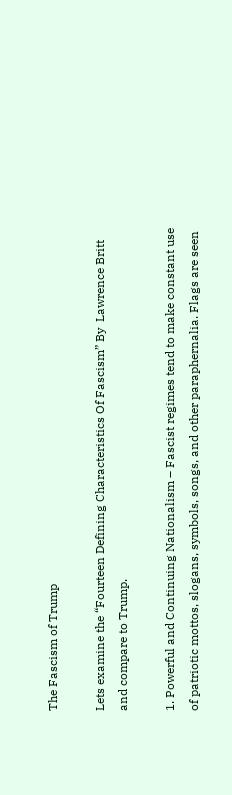The Fascism of Trump

Lets examine the “Fourteen Defining Characteristics Of Fascism” By  Lawrence Britt and compare to Trump.

1. Powerful and Continuing Nationalism – Fascist regimes tend to make constant use of patriotic mottos, slogans, symbols, songs, and other paraphernalia. Flags are seen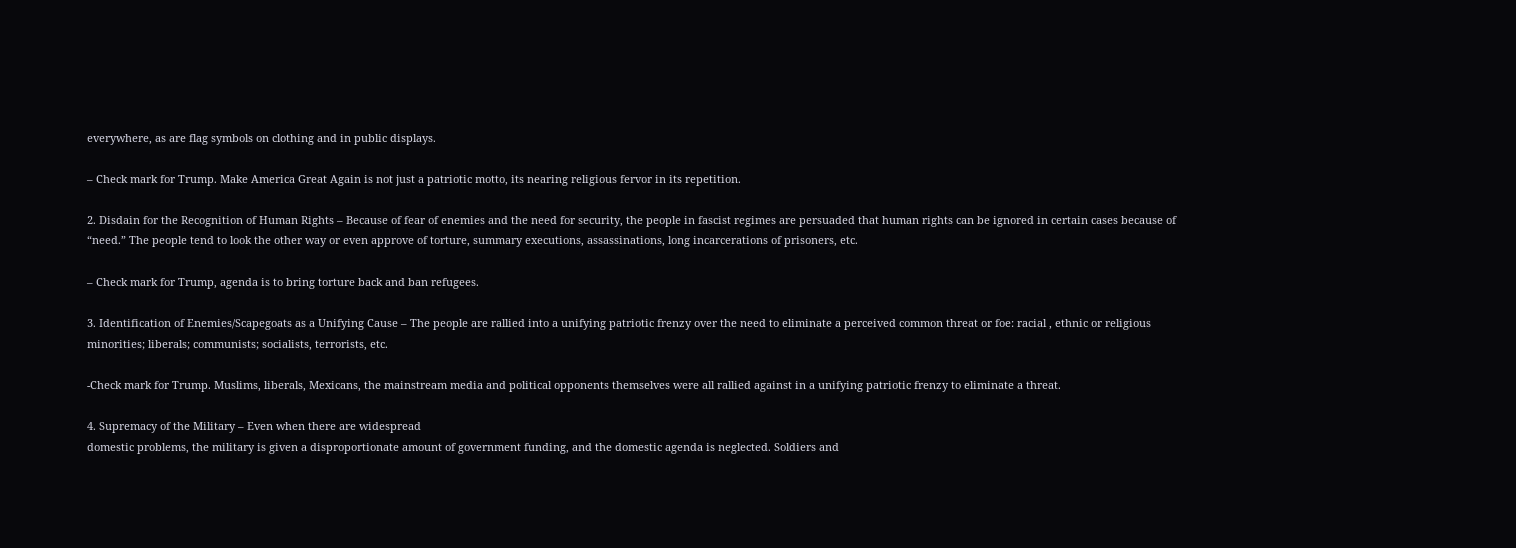everywhere, as are flag symbols on clothing and in public displays.

– Check mark for Trump. Make America Great Again is not just a patriotic motto, its nearing religious fervor in its repetition.

2. Disdain for the Recognition of Human Rights – Because of fear of enemies and the need for security, the people in fascist regimes are persuaded that human rights can be ignored in certain cases because of “need.” The people tend to look the other way or even approve of torture, summary executions, assassinations, long incarcerations of prisoners, etc.

– Check mark for Trump, agenda is to bring torture back and ban refugees.

3. Identification of Enemies/Scapegoats as a Unifying Cause – The people are rallied into a unifying patriotic frenzy over the need to eliminate a perceived common threat or foe: racial , ethnic or religious minorities; liberals; communists; socialists, terrorists, etc.

-Check mark for Trump. Muslims, liberals, Mexicans, the mainstream media and political opponents themselves were all rallied against in a unifying patriotic frenzy to eliminate a threat.

4. Supremacy of the Military – Even when there are widespread
domestic problems, the military is given a disproportionate amount of government funding, and the domestic agenda is neglected. Soldiers and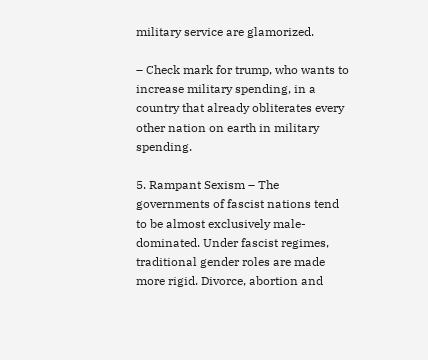military service are glamorized.

– Check mark for trump, who wants to increase military spending, in a country that already obliterates every other nation on earth in military spending.

5. Rampant Sexism – The governments of fascist nations tend to be almost exclusively male-dominated. Under fascist regimes, traditional gender roles are made more rigid. Divorce, abortion and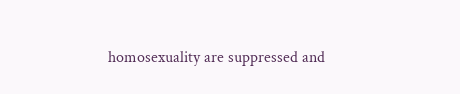homosexuality are suppressed and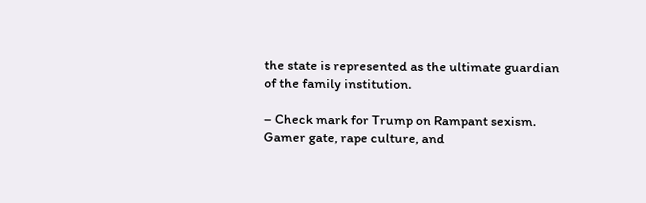the state is represented as the ultimate guardian of the family institution.

– Check mark for Trump on Rampant sexism. Gamer gate, rape culture, and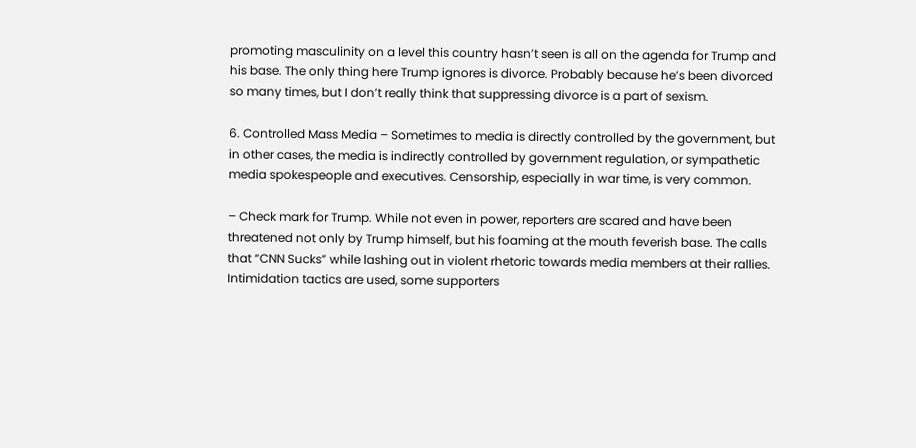promoting masculinity on a level this country hasn’t seen is all on the agenda for Trump and his base. The only thing here Trump ignores is divorce. Probably because he’s been divorced so many times, but I don’t really think that suppressing divorce is a part of sexism.

6. Controlled Mass Media – Sometimes to media is directly controlled by the government, but in other cases, the media is indirectly controlled by government regulation, or sympathetic media spokespeople and executives. Censorship, especially in war time, is very common.

– Check mark for Trump. While not even in power, reporters are scared and have been threatened not only by Trump himself, but his foaming at the mouth feverish base. The calls that “CNN Sucks” while lashing out in violent rhetoric towards media members at their rallies. Intimidation tactics are used, some supporters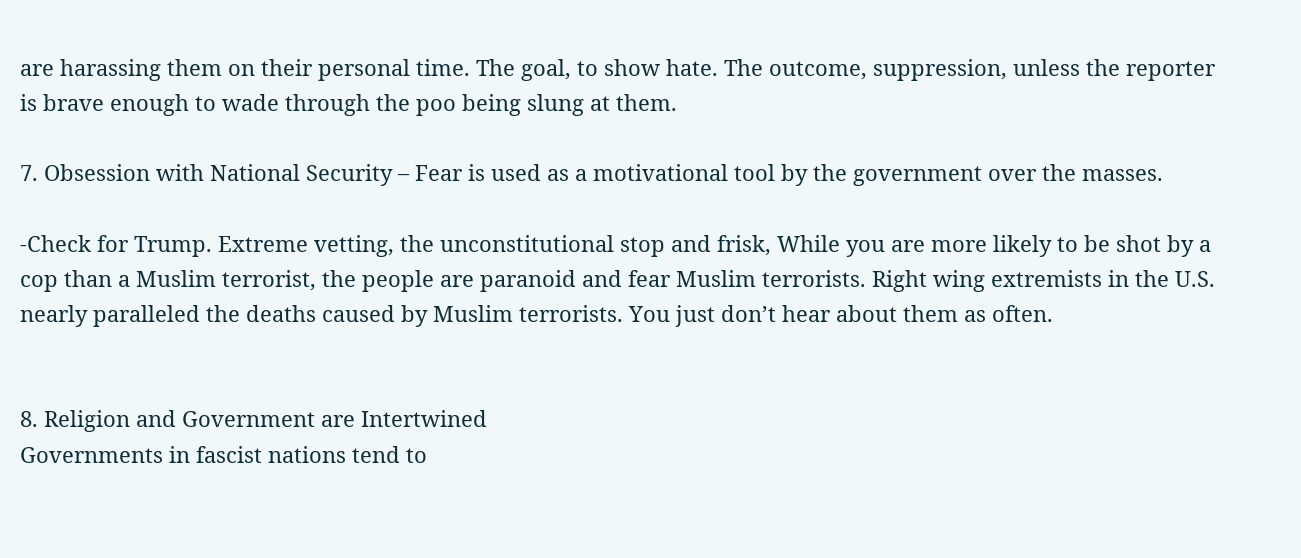are harassing them on their personal time. The goal, to show hate. The outcome, suppression, unless the reporter is brave enough to wade through the poo being slung at them.

7. Obsession with National Security – Fear is used as a motivational tool by the government over the masses.

-Check for Trump. Extreme vetting, the unconstitutional stop and frisk, While you are more likely to be shot by a cop than a Muslim terrorist, the people are paranoid and fear Muslim terrorists. Right wing extremists in the U.S. nearly paralleled the deaths caused by Muslim terrorists. You just don’t hear about them as often.


8. Religion and Government are Intertwined
Governments in fascist nations tend to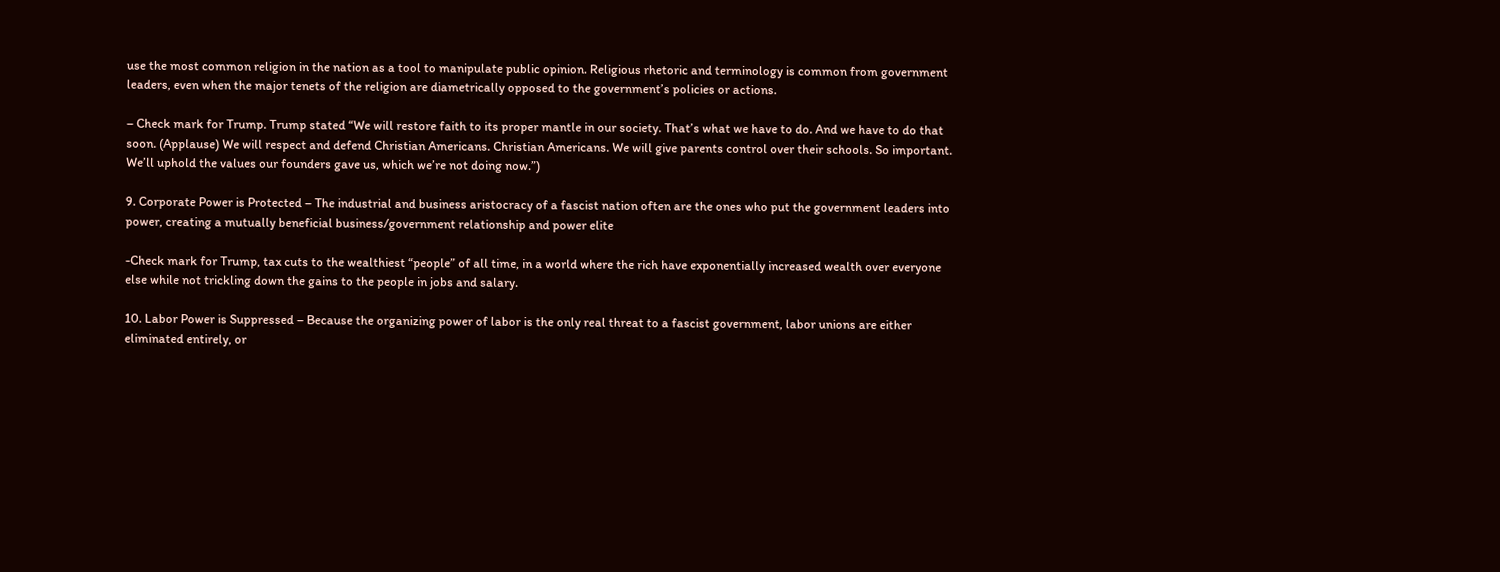use the most common religion in the nation as a tool to manipulate public opinion. Religious rhetoric and terminology is common from government leaders, even when the major tenets of the religion are diametrically opposed to the government’s policies or actions.

– Check mark for Trump. Trump stated “We will restore faith to its proper mantle in our society. That’s what we have to do. And we have to do that soon. (Applause) We will respect and defend Christian Americans. Christian Americans. We will give parents control over their schools. So important. We’ll uphold the values our founders gave us, which we’re not doing now.”)

9. Corporate Power is Protected – The industrial and business aristocracy of a fascist nation often are the ones who put the government leaders into power, creating a mutually beneficial business/government relationship and power elite

-Check mark for Trump, tax cuts to the wealthiest “people” of all time, in a world where the rich have exponentially increased wealth over everyone else while not trickling down the gains to the people in jobs and salary.

10. Labor Power is Suppressed – Because the organizing power of labor is the only real threat to a fascist government, labor unions are either eliminated entirely, or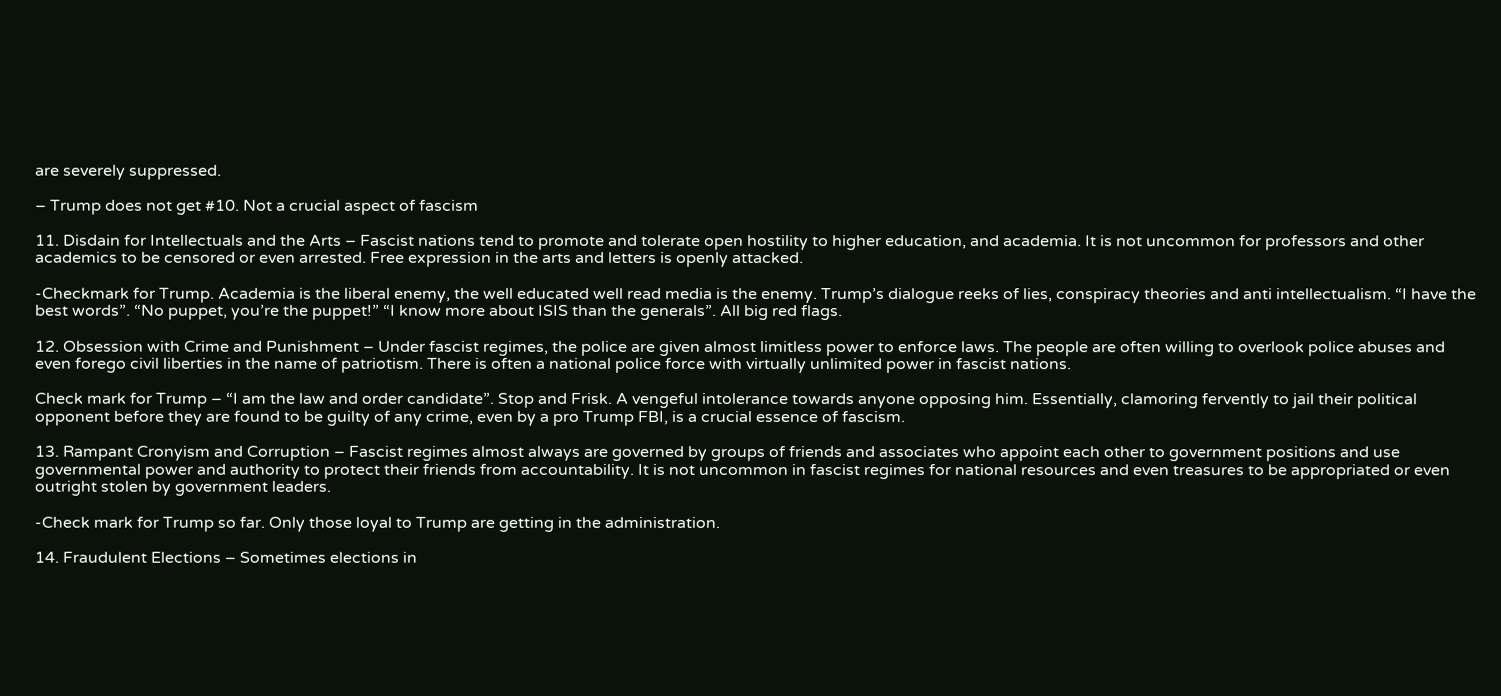are severely suppressed.

– Trump does not get #10. Not a crucial aspect of fascism

11. Disdain for Intellectuals and the Arts – Fascist nations tend to promote and tolerate open hostility to higher education, and academia. It is not uncommon for professors and other academics to be censored or even arrested. Free expression in the arts and letters is openly attacked.

-Checkmark for Trump. Academia is the liberal enemy, the well educated well read media is the enemy. Trump’s dialogue reeks of lies, conspiracy theories and anti intellectualism. “I have the best words”. “No puppet, you’re the puppet!” “I know more about ISIS than the generals”. All big red flags.

12. Obsession with Crime and Punishment – Under fascist regimes, the police are given almost limitless power to enforce laws. The people are often willing to overlook police abuses and even forego civil liberties in the name of patriotism. There is often a national police force with virtually unlimited power in fascist nations.

Check mark for Trump – “I am the law and order candidate”. Stop and Frisk. A vengeful intolerance towards anyone opposing him. Essentially, clamoring fervently to jail their political opponent before they are found to be guilty of any crime, even by a pro Trump FBI, is a crucial essence of fascism.

13. Rampant Cronyism and Corruption – Fascist regimes almost always are governed by groups of friends and associates who appoint each other to government positions and use governmental power and authority to protect their friends from accountability. It is not uncommon in fascist regimes for national resources and even treasures to be appropriated or even outright stolen by government leaders.

-Check mark for Trump so far. Only those loyal to Trump are getting in the administration.

14. Fraudulent Elections – Sometimes elections in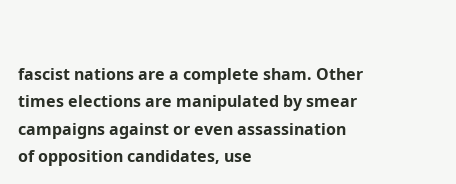fascist nations are a complete sham. Other times elections are manipulated by smear campaigns against or even assassination of opposition candidates, use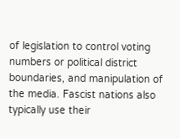of legislation to control voting numbers or political district boundaries, and manipulation of the media. Fascist nations also typically use their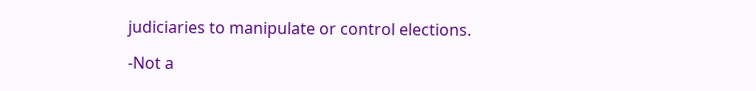judiciaries to manipulate or control elections.

-Not a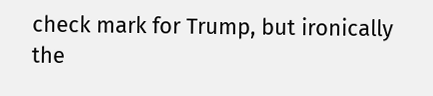check mark for Trump, but ironically the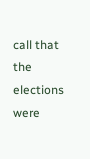call that the elections were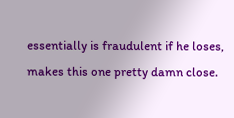essentially is fraudulent if he loses, makes this one pretty damn close.